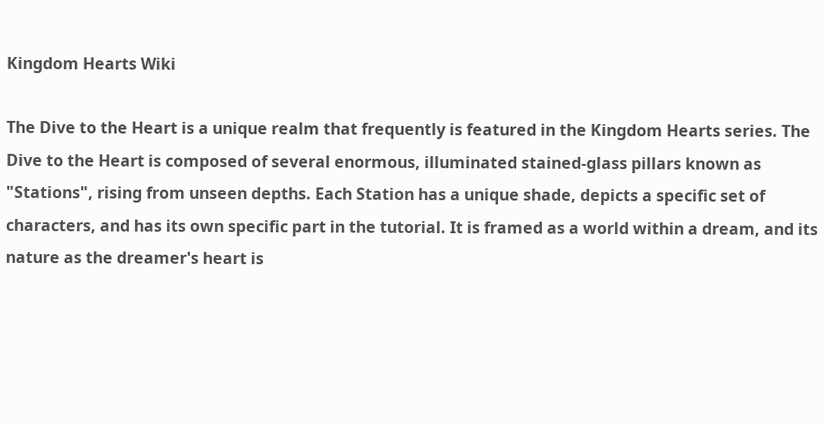Kingdom Hearts Wiki

The Dive to the Heart is a unique realm that frequently is featured in the Kingdom Hearts series. The Dive to the Heart is composed of several enormous, illuminated stained-glass pillars known as "Stations", rising from unseen depths. Each Station has a unique shade, depicts a specific set of characters, and has its own specific part in the tutorial. It is framed as a world within a dream, and its nature as the dreamer's heart is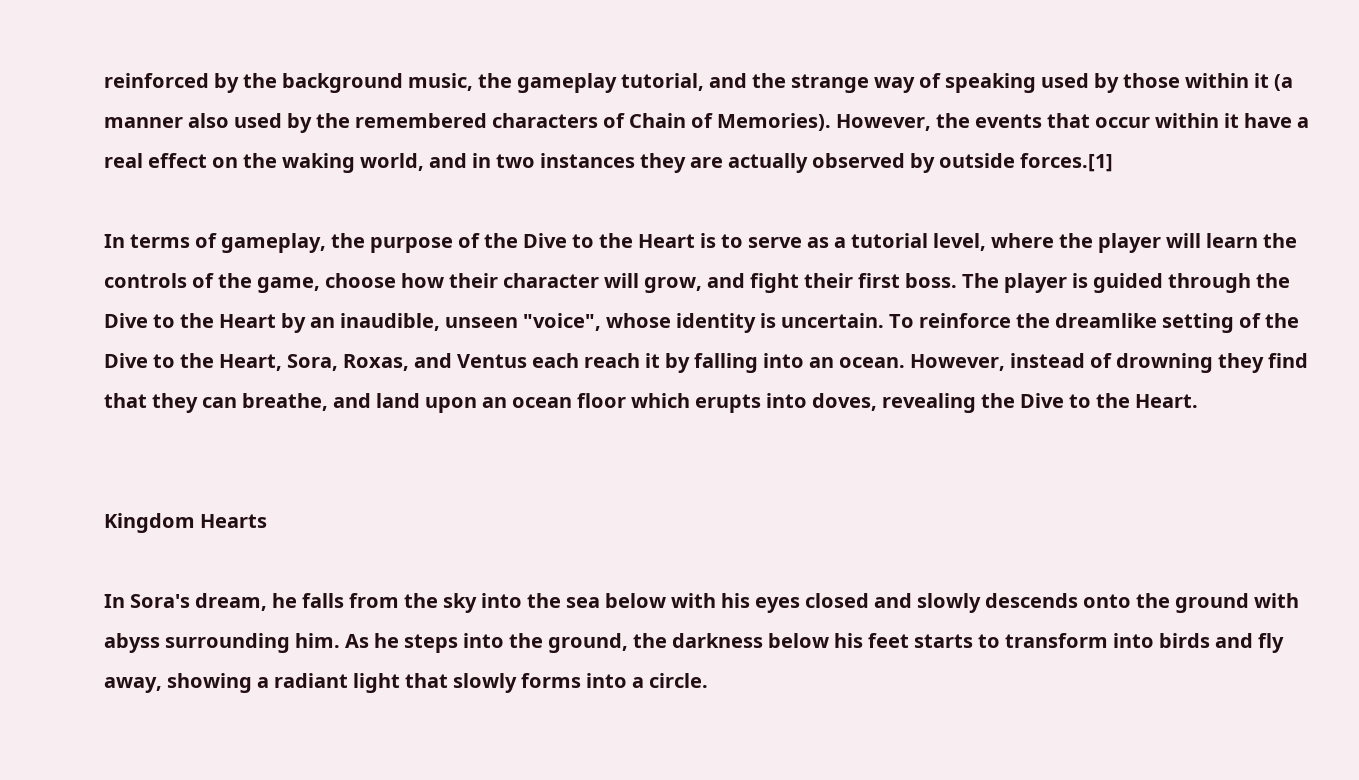reinforced by the background music, the gameplay tutorial, and the strange way of speaking used by those within it (a manner also used by the remembered characters of Chain of Memories). However, the events that occur within it have a real effect on the waking world, and in two instances they are actually observed by outside forces.[1]

In terms of gameplay, the purpose of the Dive to the Heart is to serve as a tutorial level, where the player will learn the controls of the game, choose how their character will grow, and fight their first boss. The player is guided through the Dive to the Heart by an inaudible, unseen "voice", whose identity is uncertain. To reinforce the dreamlike setting of the Dive to the Heart, Sora, Roxas, and Ventus each reach it by falling into an ocean. However, instead of drowning they find that they can breathe, and land upon an ocean floor which erupts into doves, revealing the Dive to the Heart.


Kingdom Hearts

In Sora's dream, he falls from the sky into the sea below with his eyes closed and slowly descends onto the ground with abyss surrounding him. As he steps into the ground, the darkness below his feet starts to transform into birds and fly away, showing a radiant light that slowly forms into a circle.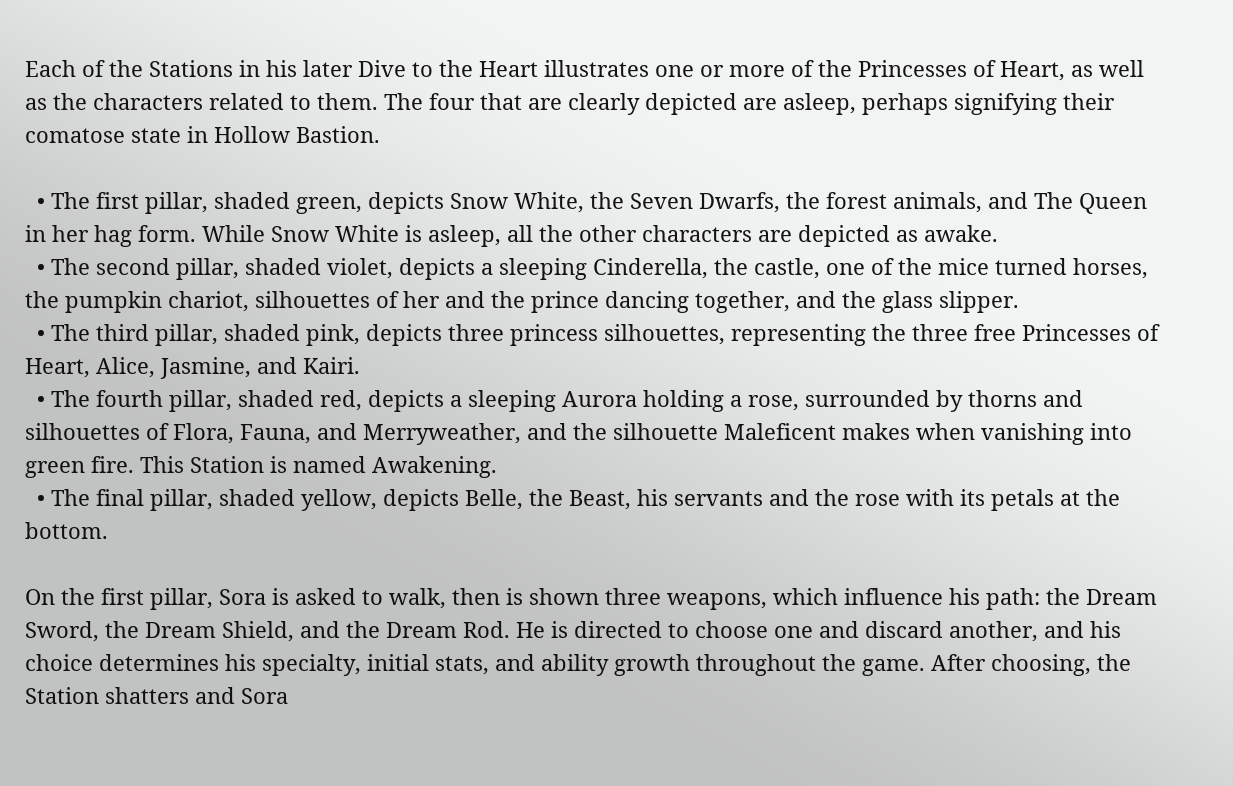Each of the Stations in his later Dive to the Heart illustrates one or more of the Princesses of Heart, as well as the characters related to them. The four that are clearly depicted are asleep, perhaps signifying their comatose state in Hollow Bastion.

  • The first pillar, shaded green, depicts Snow White, the Seven Dwarfs, the forest animals, and The Queen in her hag form. While Snow White is asleep, all the other characters are depicted as awake.
  • The second pillar, shaded violet, depicts a sleeping Cinderella, the castle, one of the mice turned horses, the pumpkin chariot, silhouettes of her and the prince dancing together, and the glass slipper.
  • The third pillar, shaded pink, depicts three princess silhouettes, representing the three free Princesses of Heart, Alice, Jasmine, and Kairi.
  • The fourth pillar, shaded red, depicts a sleeping Aurora holding a rose, surrounded by thorns and silhouettes of Flora, Fauna, and Merryweather, and the silhouette Maleficent makes when vanishing into green fire. This Station is named Awakening.
  • The final pillar, shaded yellow, depicts Belle, the Beast, his servants and the rose with its petals at the bottom.

On the first pillar, Sora is asked to walk, then is shown three weapons, which influence his path: the Dream Sword, the Dream Shield, and the Dream Rod. He is directed to choose one and discard another, and his choice determines his specialty, initial stats, and ability growth throughout the game. After choosing, the Station shatters and Sora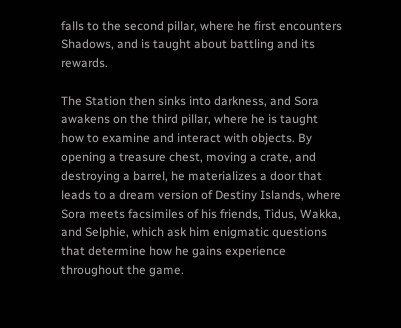falls to the second pillar, where he first encounters Shadows, and is taught about battling and its rewards.

The Station then sinks into darkness, and Sora awakens on the third pillar, where he is taught how to examine and interact with objects. By opening a treasure chest, moving a crate, and destroying a barrel, he materializes a door that leads to a dream version of Destiny Islands, where Sora meets facsimiles of his friends, Tidus, Wakka, and Selphie, which ask him enigmatic questions that determine how he gains experience throughout the game.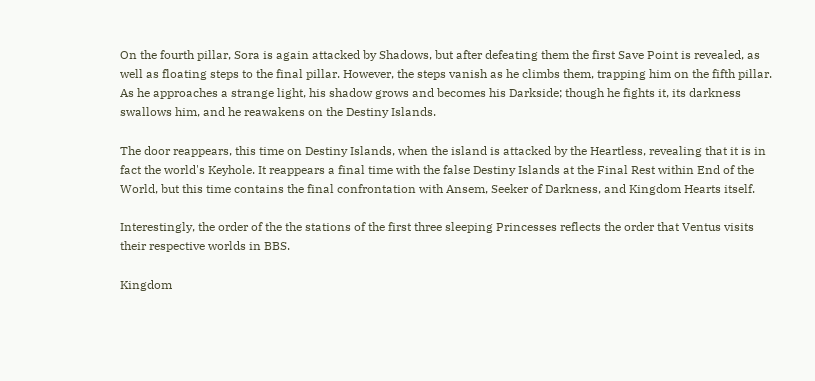On the fourth pillar, Sora is again attacked by Shadows, but after defeating them the first Save Point is revealed, as well as floating steps to the final pillar. However, the steps vanish as he climbs them, trapping him on the fifth pillar. As he approaches a strange light, his shadow grows and becomes his Darkside; though he fights it, its darkness swallows him, and he reawakens on the Destiny Islands.

The door reappears, this time on Destiny Islands, when the island is attacked by the Heartless, revealing that it is in fact the world's Keyhole. It reappears a final time with the false Destiny Islands at the Final Rest within End of the World, but this time contains the final confrontation with Ansem, Seeker of Darkness, and Kingdom Hearts itself.

Interestingly, the order of the the stations of the first three sleeping Princesses reflects the order that Ventus visits their respective worlds in BBS.

Kingdom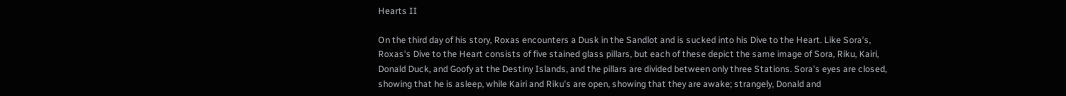Hearts II

On the third day of his story, Roxas encounters a Dusk in the Sandlot and is sucked into his Dive to the Heart. Like Sora's, Roxas's Dive to the Heart consists of five stained glass pillars, but each of these depict the same image of Sora, Riku, Kairi, Donald Duck, and Goofy at the Destiny Islands, and the pillars are divided between only three Stations. Sora's eyes are closed, showing that he is asleep, while Kairi and Riku's are open, showing that they are awake; strangely, Donald and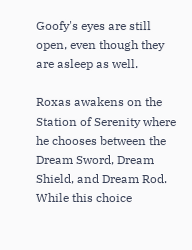Goofy's eyes are still open, even though they are asleep as well.

Roxas awakens on the Station of Serenity where he chooses between the Dream Sword, Dream Shield, and Dream Rod. While this choice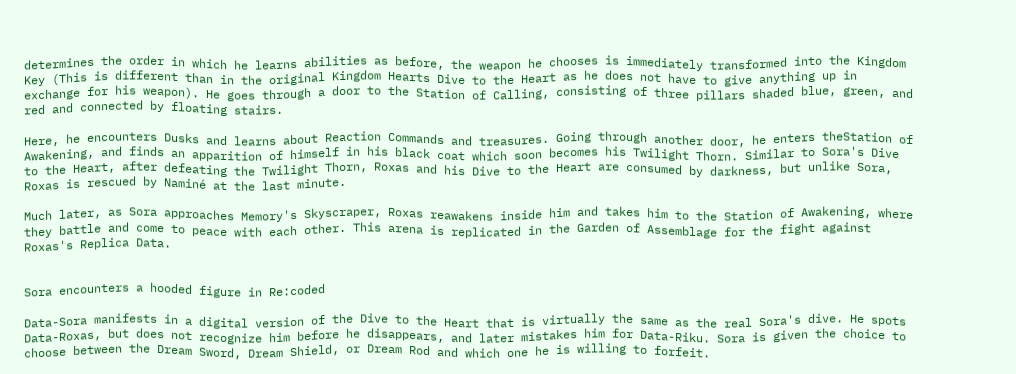determines the order in which he learns abilities as before, the weapon he chooses is immediately transformed into the Kingdom Key (This is different than in the original Kingdom Hearts Dive to the Heart as he does not have to give anything up in exchange for his weapon). He goes through a door to the Station of Calling, consisting of three pillars shaded blue, green, and red and connected by floating stairs.

Here, he encounters Dusks and learns about Reaction Commands and treasures. Going through another door, he enters theStation of Awakening, and finds an apparition of himself in his black coat which soon becomes his Twilight Thorn. Similar to Sora's Dive to the Heart, after defeating the Twilight Thorn, Roxas and his Dive to the Heart are consumed by darkness, but unlike Sora, Roxas is rescued by Naminé at the last minute.

Much later, as Sora approaches Memory's Skyscraper, Roxas reawakens inside him and takes him to the Station of Awakening, where they battle and come to peace with each other. This arena is replicated in the Garden of Assemblage for the fight against Roxas's Replica Data.


Sora encounters a hooded figure in Re:coded

Data-Sora manifests in a digital version of the Dive to the Heart that is virtually the same as the real Sora's dive. He spots Data-Roxas, but does not recognize him before he disappears, and later mistakes him for Data-Riku. Sora is given the choice to choose between the Dream Sword, Dream Shield, or Dream Rod and which one he is willing to forfeit.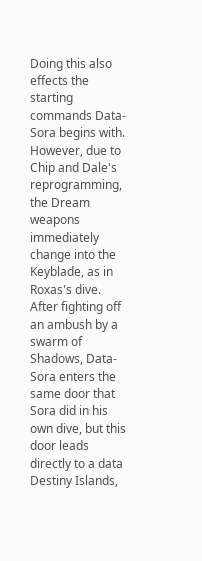Doing this also effects the starting commands Data-Sora begins with. However, due to Chip and Dale's reprogramming, the Dream weapons immediately change into the Keyblade, as in Roxas's dive. After fighting off an ambush by a swarm of Shadows, Data-Sora enters the same door that Sora did in his own dive, but this door leads directly to a data Destiny Islands,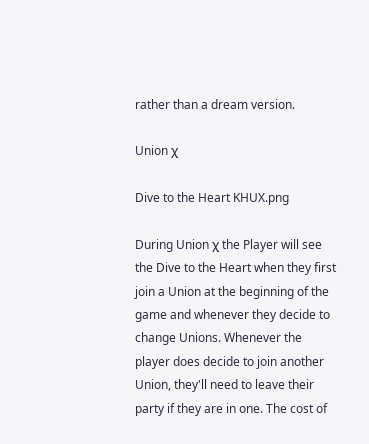rather than a dream version.

Union χ

Dive to the Heart KHUX.png

During Union χ the Player will see the Dive to the Heart when they first join a Union at the beginning of the game and whenever they decide to change Unions. Whenever the player does decide to join another Union, they'll need to leave their party if they are in one. The cost of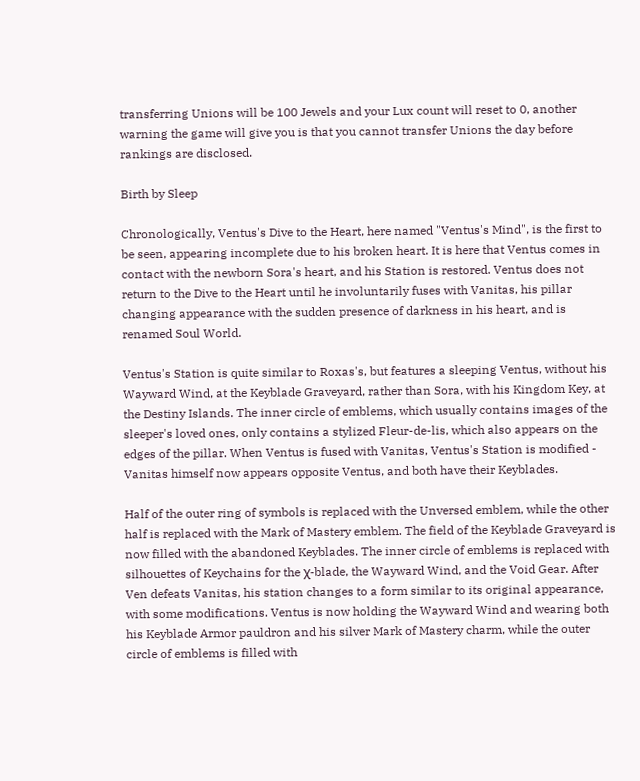transferring Unions will be 100 Jewels and your Lux count will reset to 0, another warning the game will give you is that you cannot transfer Unions the day before rankings are disclosed.

Birth by Sleep

Chronologically, Ventus's Dive to the Heart, here named "Ventus's Mind", is the first to be seen, appearing incomplete due to his broken heart. It is here that Ventus comes in contact with the newborn Sora's heart, and his Station is restored. Ventus does not return to the Dive to the Heart until he involuntarily fuses with Vanitas, his pillar changing appearance with the sudden presence of darkness in his heart, and is renamed Soul World.

Ventus's Station is quite similar to Roxas's, but features a sleeping Ventus, without his Wayward Wind, at the Keyblade Graveyard, rather than Sora, with his Kingdom Key, at the Destiny Islands. The inner circle of emblems, which usually contains images of the sleeper's loved ones, only contains a stylized Fleur-de-lis, which also appears on the edges of the pillar. When Ventus is fused with Vanitas, Ventus's Station is modified - Vanitas himself now appears opposite Ventus, and both have their Keyblades.

Half of the outer ring of symbols is replaced with the Unversed emblem, while the other half is replaced with the Mark of Mastery emblem. The field of the Keyblade Graveyard is now filled with the abandoned Keyblades. The inner circle of emblems is replaced with silhouettes of Keychains for the χ-blade, the Wayward Wind, and the Void Gear. After Ven defeats Vanitas, his station changes to a form similar to its original appearance, with some modifications. Ventus is now holding the Wayward Wind and wearing both his Keyblade Armor pauldron and his silver Mark of Mastery charm, while the outer circle of emblems is filled with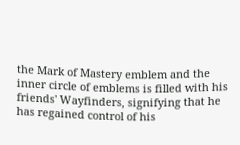the Mark of Mastery emblem and the inner circle of emblems is filled with his friends' Wayfinders, signifying that he has regained control of his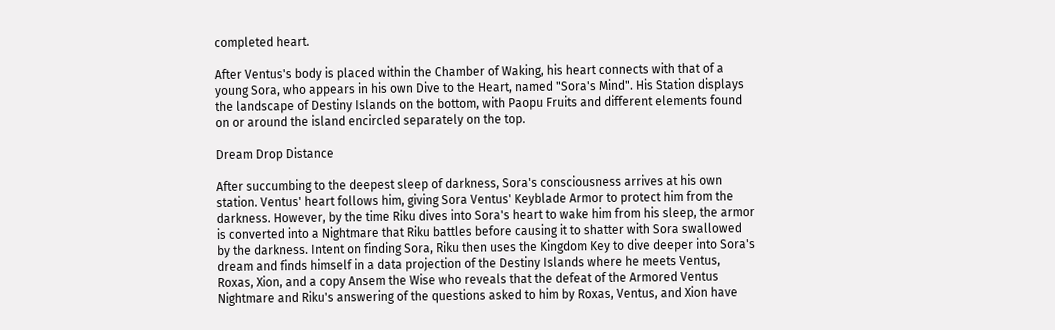completed heart.

After Ventus's body is placed within the Chamber of Waking, his heart connects with that of a young Sora, who appears in his own Dive to the Heart, named "Sora's Mind". His Station displays the landscape of Destiny Islands on the bottom, with Paopu Fruits and different elements found on or around the island encircled separately on the top.

Dream Drop Distance

After succumbing to the deepest sleep of darkness, Sora's consciousness arrives at his own station. Ventus' heart follows him, giving Sora Ventus' Keyblade Armor to protect him from the darkness. However, by the time Riku dives into Sora's heart to wake him from his sleep, the armor is converted into a Nightmare that Riku battles before causing it to shatter with Sora swallowed by the darkness. Intent on finding Sora, Riku then uses the Kingdom Key to dive deeper into Sora's dream and finds himself in a data projection of the Destiny Islands where he meets Ventus, Roxas, Xion, and a copy Ansem the Wise who reveals that the defeat of the Armored Ventus Nightmare and Riku's answering of the questions asked to him by Roxas, Ventus, and Xion have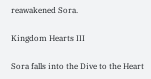reawakened Sora.

Kingdom Hearts III

Sora falls into the Dive to the Heart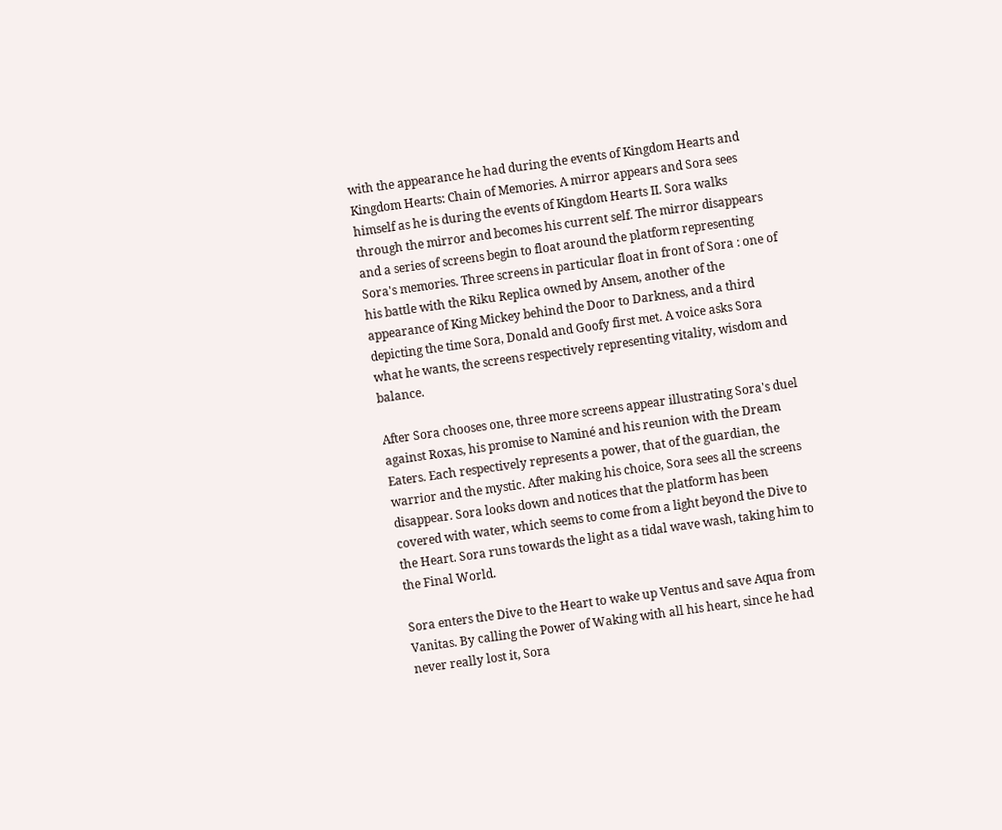with the appearance he had during the events of Kingdom Hearts and Kingdom Hearts: Chain of Memories. A mirror appears and Sora sees himself as he is during the events of Kingdom Hearts II. Sora walks through the mirror and becomes his current self. The mirror disappears and a series of screens begin to float around the platform representing Sora's memories. Three screens in particular float in front of Sora : one of his battle with the Riku Replica owned by Ansem, another of the appearance of King Mickey behind the Door to Darkness, and a third depicting the time Sora, Donald and Goofy first met. A voice asks Sora what he wants, the screens respectively representing vitality, wisdom and balance.

After Sora chooses one, three more screens appear illustrating Sora's duel against Roxas, his promise to Naminé and his reunion with the Dream Eaters. Each respectively represents a power, that of the guardian, the warrior and the mystic. After making his choice, Sora sees all the screens disappear. Sora looks down and notices that the platform has been covered with water, which seems to come from a light beyond the Dive to the Heart. Sora runs towards the light as a tidal wave wash, taking him to the Final World.

Sora enters the Dive to the Heart to wake up Ventus and save Aqua from Vanitas. By calling the Power of Waking with all his heart, since he had never really lost it, Sora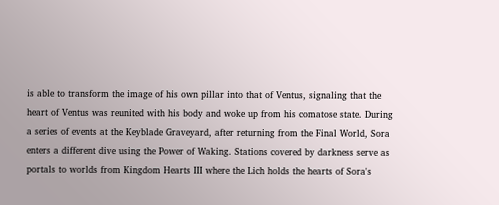is able to transform the image of his own pillar into that of Ventus, signaling that the heart of Ventus was reunited with his body and woke up from his comatose state. During a series of events at the Keyblade Graveyard, after returning from the Final World, Sora enters a different dive using the Power of Waking. Stations covered by darkness serve as portals to worlds from Kingdom Hearts III where the Lich holds the hearts of Sora's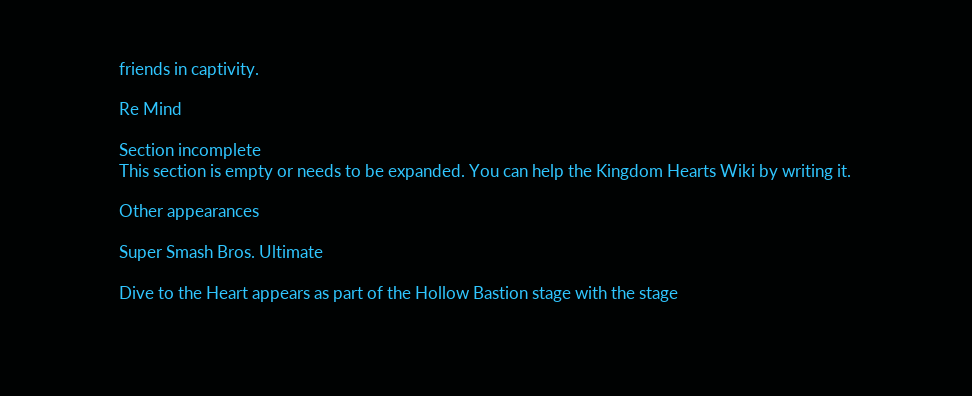friends in captivity.

Re Mind

Section incomplete
This section is empty or needs to be expanded. You can help the Kingdom Hearts Wiki by writing it.

Other appearances

Super Smash Bros. Ultimate

Dive to the Heart appears as part of the Hollow Bastion stage with the stage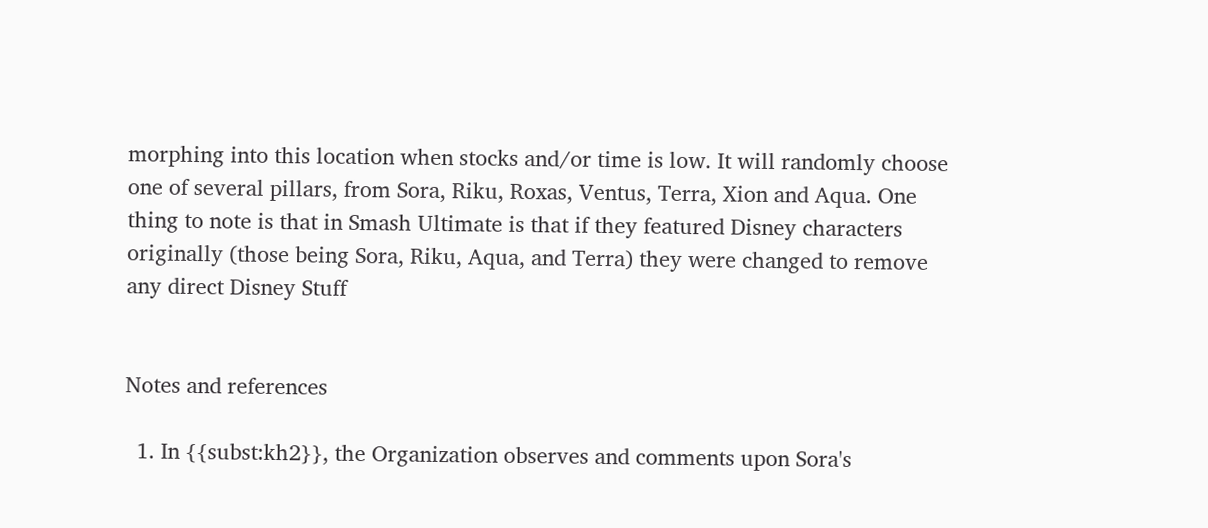morphing into this location when stocks and/or time is low. It will randomly choose one of several pillars, from Sora, Riku, Roxas, Ventus, Terra, Xion and Aqua. One thing to note is that in Smash Ultimate is that if they featured Disney characters originally (those being Sora, Riku, Aqua, and Terra) they were changed to remove any direct Disney Stuff


Notes and references

  1. In {{subst:kh2}}, the Organization observes and comments upon Sora's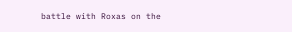battle with Roxas on the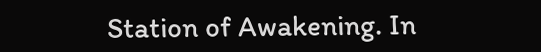Station of Awakening. In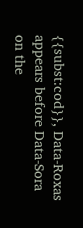{{subst:cod}}, Data-Roxas appears before Data-Sora on the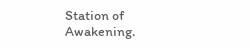Station of Awakening.